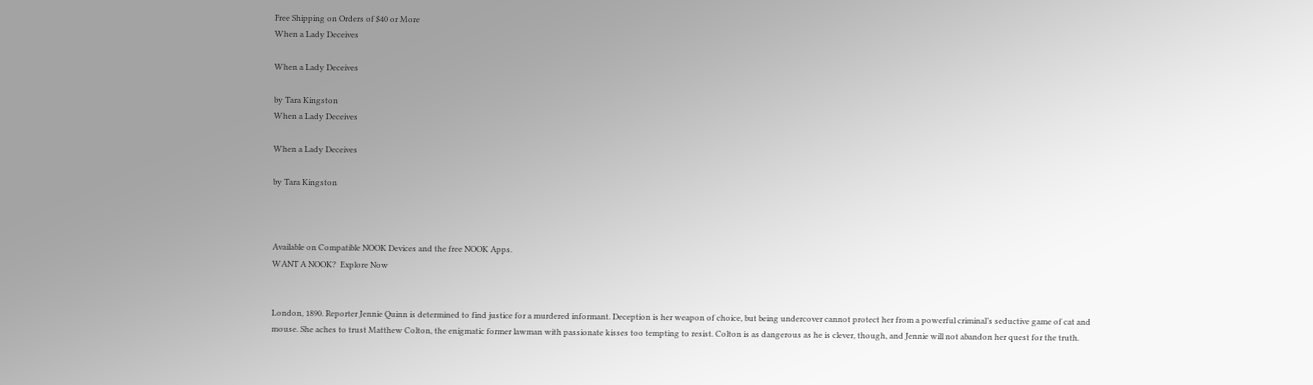Free Shipping on Orders of $40 or More
When a Lady Deceives

When a Lady Deceives

by Tara Kingston
When a Lady Deceives

When a Lady Deceives

by Tara Kingston



Available on Compatible NOOK Devices and the free NOOK Apps.
WANT A NOOK?  Explore Now


London, 1890. Reporter Jennie Quinn is determined to find justice for a murdered informant. Deception is her weapon of choice, but being undercover cannot protect her from a powerful criminal’s seductive game of cat and mouse. She aches to trust Matthew Colton, the enigmatic former lawman with passionate kisses too tempting to resist. Colton is as dangerous as he is clever, though, and Jennie will not abandon her quest for the truth.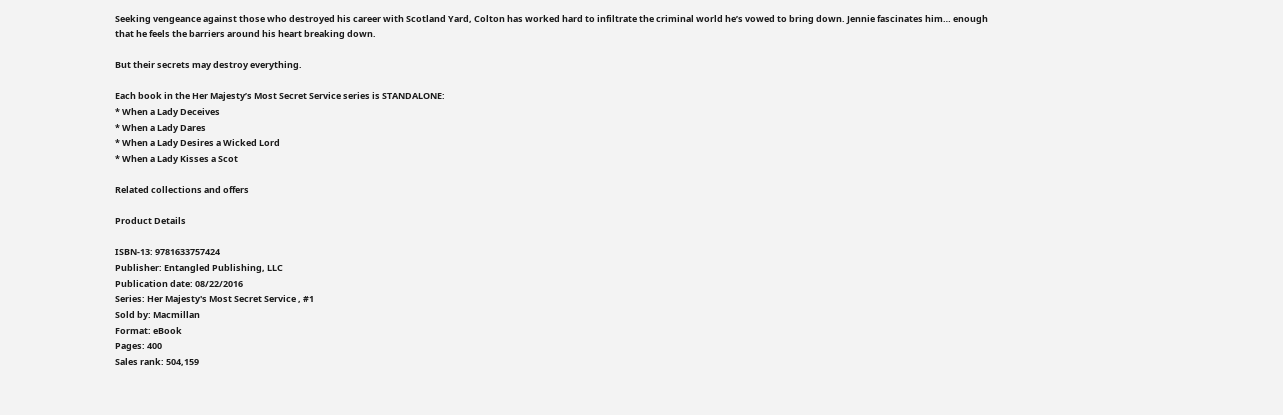Seeking vengeance against those who destroyed his career with Scotland Yard, Colton has worked hard to infiltrate the criminal world he’s vowed to bring down. Jennie fascinates him… enough that he feels the barriers around his heart breaking down.

But their secrets may destroy everything.

Each book in the Her Majesty’s Most Secret Service series is STANDALONE:
* When a Lady Deceives
* When a Lady Dares
* When a Lady Desires a Wicked Lord
* When a Lady Kisses a Scot

Related collections and offers

Product Details

ISBN-13: 9781633757424
Publisher: Entangled Publishing, LLC
Publication date: 08/22/2016
Series: Her Majesty's Most Secret Service , #1
Sold by: Macmillan
Format: eBook
Pages: 400
Sales rank: 504,159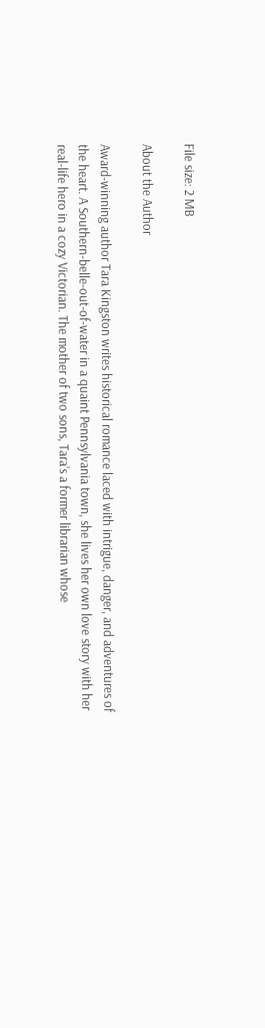File size: 2 MB

About the Author

Award-winning author Tara Kingston writes historical romance laced with intrigue, danger, and adventures of the heart. A Southern-belle-out-of-water in a quaint Pennsylvania town, she lives her own love story with her real-life hero in a cozy Victorian. The mother of two sons, Tara’s a former librarian whose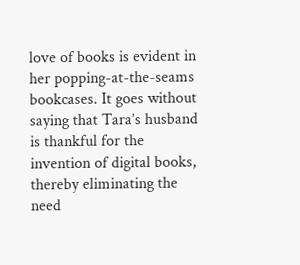love of books is evident in her popping-at-the-seams bookcases. It goes without saying that Tara’s husband is thankful for the invention of digital books, thereby eliminating the need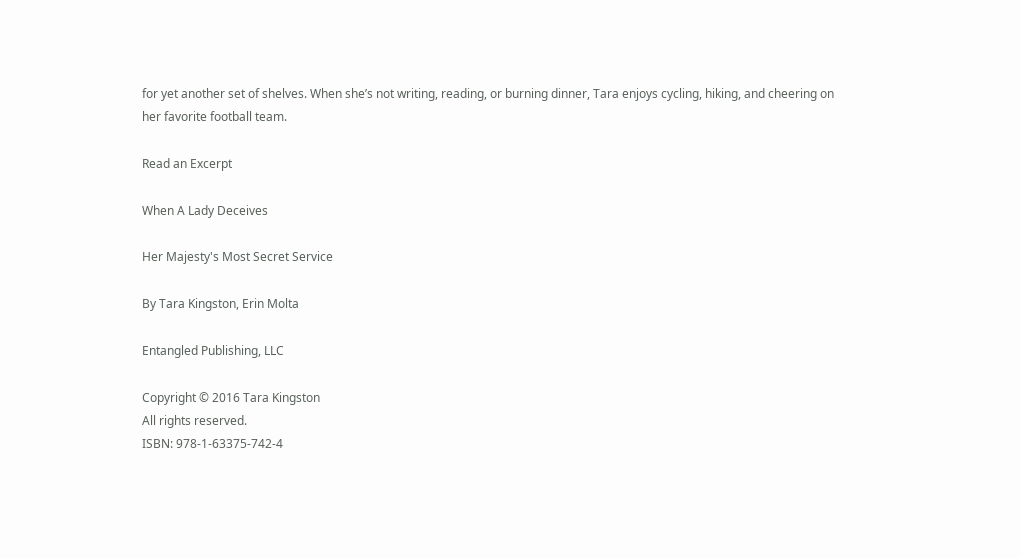for yet another set of shelves. When she’s not writing, reading, or burning dinner, Tara enjoys cycling, hiking, and cheering on her favorite football team.

Read an Excerpt

When A Lady Deceives

Her Majesty's Most Secret Service

By Tara Kingston, Erin Molta

Entangled Publishing, LLC

Copyright © 2016 Tara Kingston
All rights reserved.
ISBN: 978-1-63375-742-4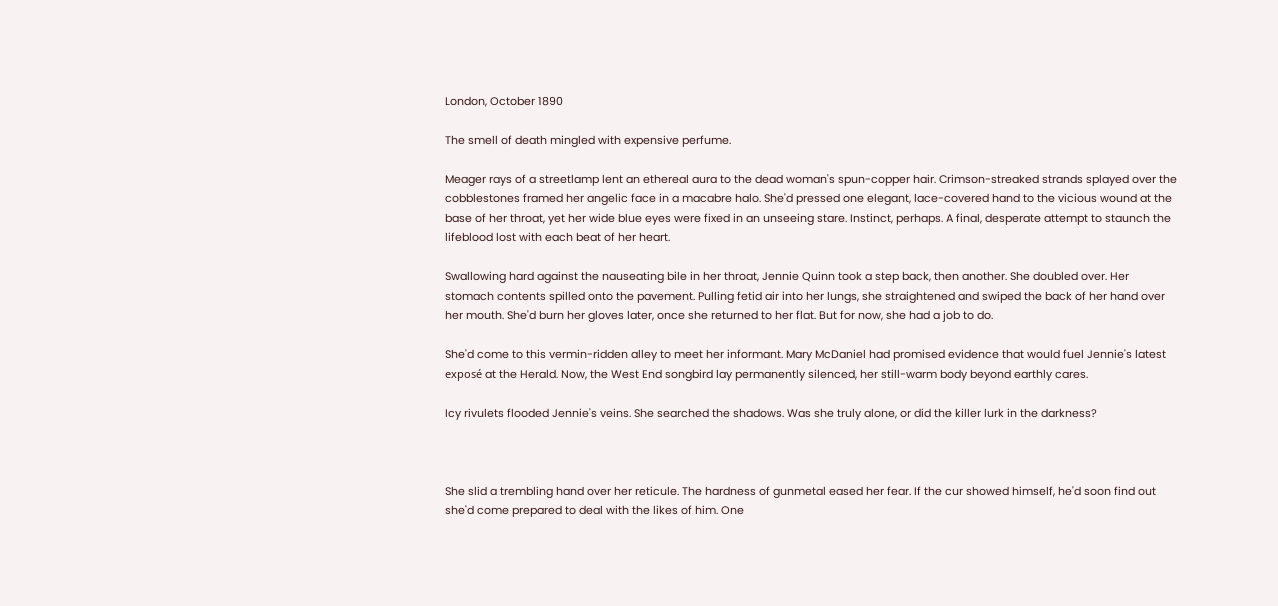London, October 1890

The smell of death mingled with expensive perfume.

Meager rays of a streetlamp lent an ethereal aura to the dead woman's spun-copper hair. Crimson-streaked strands splayed over the cobblestones framed her angelic face in a macabre halo. She'd pressed one elegant, lace-covered hand to the vicious wound at the base of her throat, yet her wide blue eyes were fixed in an unseeing stare. Instinct, perhaps. A final, desperate attempt to staunch the lifeblood lost with each beat of her heart.

Swallowing hard against the nauseating bile in her throat, Jennie Quinn took a step back, then another. She doubled over. Her stomach contents spilled onto the pavement. Pulling fetid air into her lungs, she straightened and swiped the back of her hand over her mouth. She'd burn her gloves later, once she returned to her flat. But for now, she had a job to do.

She'd come to this vermin-ridden alley to meet her informant. Mary McDaniel had promised evidence that would fuel Jennie's latest exposé at the Herald. Now, the West End songbird lay permanently silenced, her still-warm body beyond earthly cares.

Icy rivulets flooded Jennie's veins. She searched the shadows. Was she truly alone, or did the killer lurk in the darkness?



She slid a trembling hand over her reticule. The hardness of gunmetal eased her fear. If the cur showed himself, he'd soon find out she'd come prepared to deal with the likes of him. One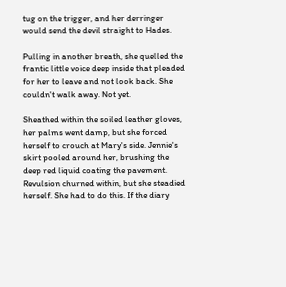tug on the trigger, and her derringer would send the devil straight to Hades.

Pulling in another breath, she quelled the frantic little voice deep inside that pleaded for her to leave and not look back. She couldn't walk away. Not yet.

Sheathed within the soiled leather gloves, her palms went damp, but she forced herself to crouch at Mary's side. Jennie's skirt pooled around her, brushing the deep red liquid coating the pavement. Revulsion churned within, but she steadied herself. She had to do this. If the diary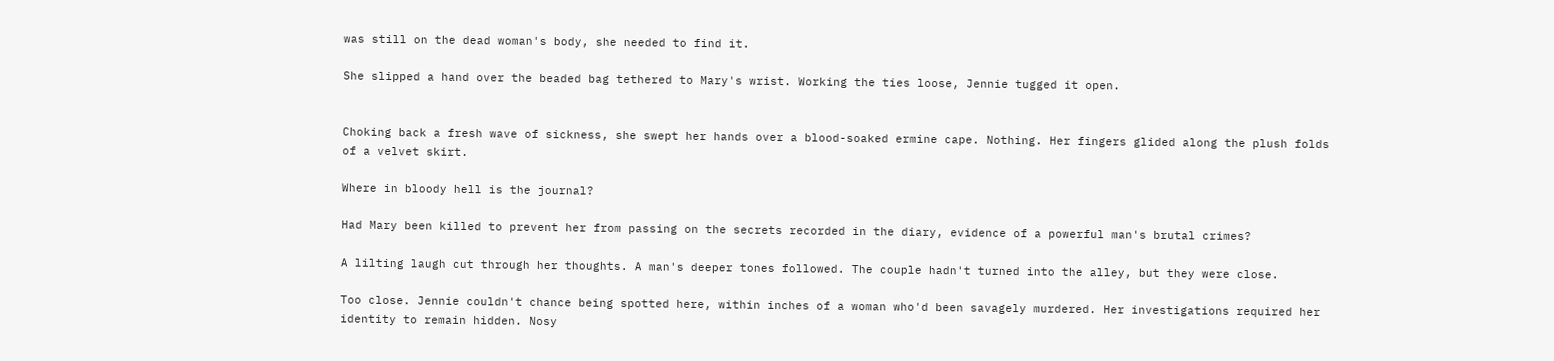was still on the dead woman's body, she needed to find it.

She slipped a hand over the beaded bag tethered to Mary's wrist. Working the ties loose, Jennie tugged it open.


Choking back a fresh wave of sickness, she swept her hands over a blood-soaked ermine cape. Nothing. Her fingers glided along the plush folds of a velvet skirt.

Where in bloody hell is the journal?

Had Mary been killed to prevent her from passing on the secrets recorded in the diary, evidence of a powerful man's brutal crimes?

A lilting laugh cut through her thoughts. A man's deeper tones followed. The couple hadn't turned into the alley, but they were close.

Too close. Jennie couldn't chance being spotted here, within inches of a woman who'd been savagely murdered. Her investigations required her identity to remain hidden. Nosy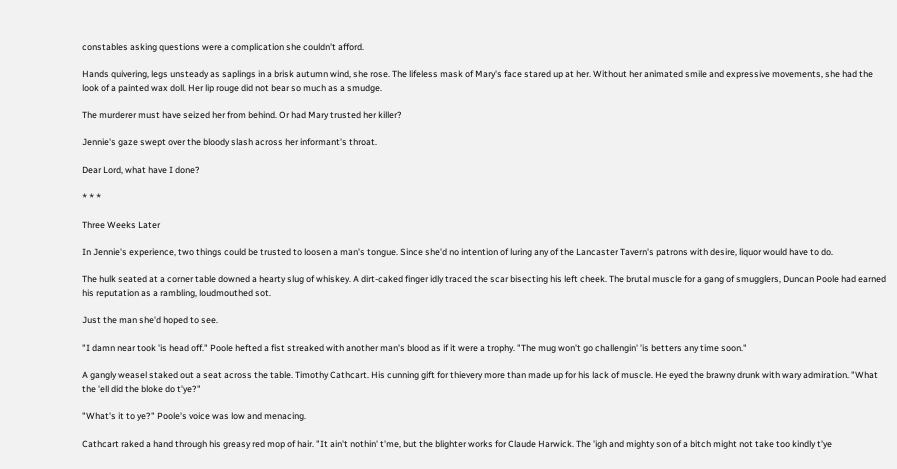constables asking questions were a complication she couldn't afford.

Hands quivering, legs unsteady as saplings in a brisk autumn wind, she rose. The lifeless mask of Mary's face stared up at her. Without her animated smile and expressive movements, she had the look of a painted wax doll. Her lip rouge did not bear so much as a smudge.

The murderer must have seized her from behind. Or had Mary trusted her killer?

Jennie's gaze swept over the bloody slash across her informant's throat.

Dear Lord, what have I done?

* * *

Three Weeks Later

In Jennie's experience, two things could be trusted to loosen a man's tongue. Since she'd no intention of luring any of the Lancaster Tavern's patrons with desire, liquor would have to do.

The hulk seated at a corner table downed a hearty slug of whiskey. A dirt-caked finger idly traced the scar bisecting his left cheek. The brutal muscle for a gang of smugglers, Duncan Poole had earned his reputation as a rambling, loudmouthed sot.

Just the man she'd hoped to see.

"I damn near took 'is head off." Poole hefted a fist streaked with another man's blood as if it were a trophy. "The mug won't go challengin' 'is betters any time soon."

A gangly weasel staked out a seat across the table. Timothy Cathcart. His cunning gift for thievery more than made up for his lack of muscle. He eyed the brawny drunk with wary admiration. "What the 'ell did the bloke do t'ye?"

"What's it to ye?" Poole's voice was low and menacing.

Cathcart raked a hand through his greasy red mop of hair. "It ain't nothin' t'me, but the blighter works for Claude Harwick. The 'igh and mighty son of a bitch might not take too kindly t'ye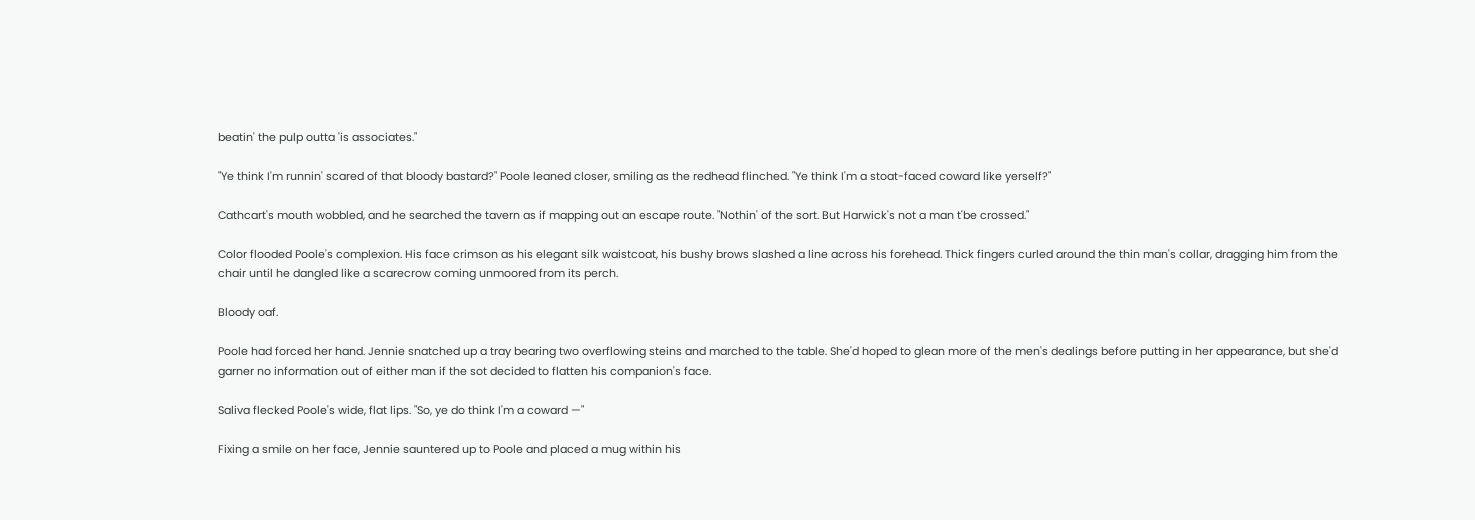beatin' the pulp outta 'is associates."

"Ye think I'm runnin' scared of that bloody bastard?" Poole leaned closer, smiling as the redhead flinched. "Ye think I'm a stoat-faced coward like yerself?"

Cathcart's mouth wobbled, and he searched the tavern as if mapping out an escape route. "Nothin' of the sort. But Harwick's not a man t'be crossed."

Color flooded Poole's complexion. His face crimson as his elegant silk waistcoat, his bushy brows slashed a line across his forehead. Thick fingers curled around the thin man's collar, dragging him from the chair until he dangled like a scarecrow coming unmoored from its perch.

Bloody oaf.

Poole had forced her hand. Jennie snatched up a tray bearing two overflowing steins and marched to the table. She'd hoped to glean more of the men's dealings before putting in her appearance, but she'd garner no information out of either man if the sot decided to flatten his companion's face.

Saliva flecked Poole's wide, flat lips. "So, ye do think I'm a coward —"

Fixing a smile on her face, Jennie sauntered up to Poole and placed a mug within his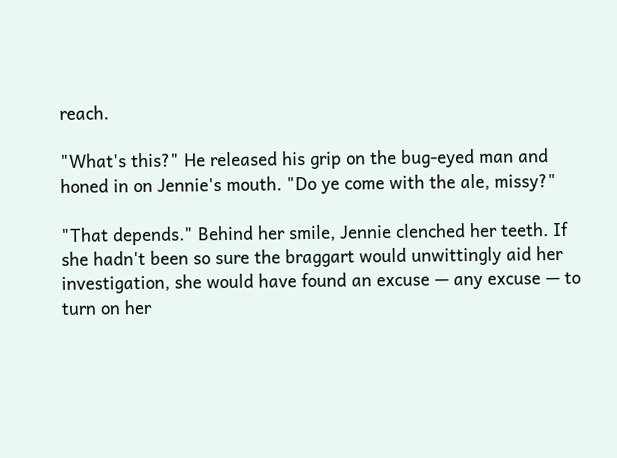reach.

"What's this?" He released his grip on the bug-eyed man and honed in on Jennie's mouth. "Do ye come with the ale, missy?"

"That depends." Behind her smile, Jennie clenched her teeth. If she hadn't been so sure the braggart would unwittingly aid her investigation, she would have found an excuse — any excuse — to turn on her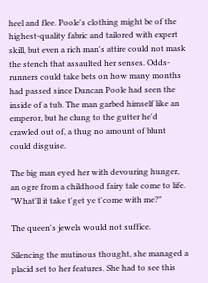heel and flee. Poole's clothing might be of the highest-quality fabric and tailored with expert skill, but even a rich man's attire could not mask the stench that assaulted her senses. Odds-runners could take bets on how many months had passed since Duncan Poole had seen the inside of a tub. The man garbed himself like an emperor, but he clung to the gutter he'd crawled out of, a thug no amount of blunt could disguise.

The big man eyed her with devouring hunger, an ogre from a childhood fairy tale come to life. "What'll it take t'get ye t'come with me?"

The queen's jewels would not suffice.

Silencing the mutinous thought, she managed a placid set to her features. She had to see this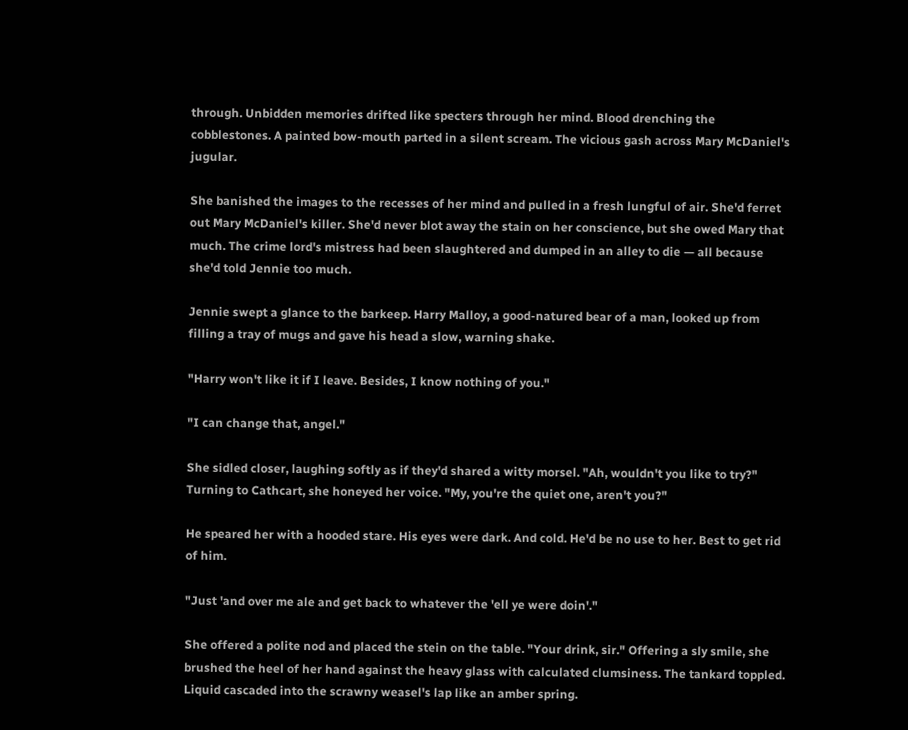through. Unbidden memories drifted like specters through her mind. Blood drenching the cobblestones. A painted bow-mouth parted in a silent scream. The vicious gash across Mary McDaniel's jugular.

She banished the images to the recesses of her mind and pulled in a fresh lungful of air. She'd ferret out Mary McDaniel's killer. She'd never blot away the stain on her conscience, but she owed Mary that much. The crime lord's mistress had been slaughtered and dumped in an alley to die — all because she'd told Jennie too much.

Jennie swept a glance to the barkeep. Harry Malloy, a good-natured bear of a man, looked up from filling a tray of mugs and gave his head a slow, warning shake.

"Harry won't like it if I leave. Besides, I know nothing of you."

"I can change that, angel."

She sidled closer, laughing softly as if they'd shared a witty morsel. "Ah, wouldn't you like to try?" Turning to Cathcart, she honeyed her voice. "My, you're the quiet one, aren't you?"

He speared her with a hooded stare. His eyes were dark. And cold. He'd be no use to her. Best to get rid of him.

"Just 'and over me ale and get back to whatever the 'ell ye were doin'."

She offered a polite nod and placed the stein on the table. "Your drink, sir." Offering a sly smile, she brushed the heel of her hand against the heavy glass with calculated clumsiness. The tankard toppled. Liquid cascaded into the scrawny weasel's lap like an amber spring.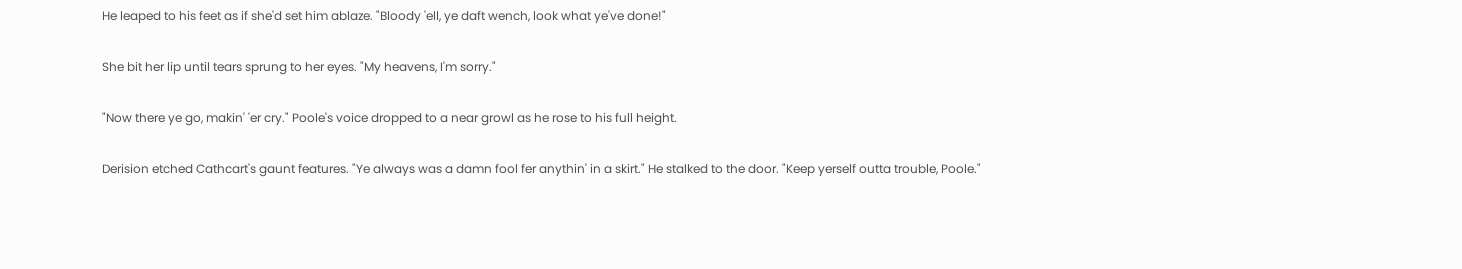He leaped to his feet as if she'd set him ablaze. "Bloody 'ell, ye daft wench, look what ye've done!"

She bit her lip until tears sprung to her eyes. "My heavens, I'm sorry."

"Now there ye go, makin' 'er cry." Poole's voice dropped to a near growl as he rose to his full height.

Derision etched Cathcart's gaunt features. "Ye always was a damn fool fer anythin' in a skirt." He stalked to the door. "Keep yerself outta trouble, Poole."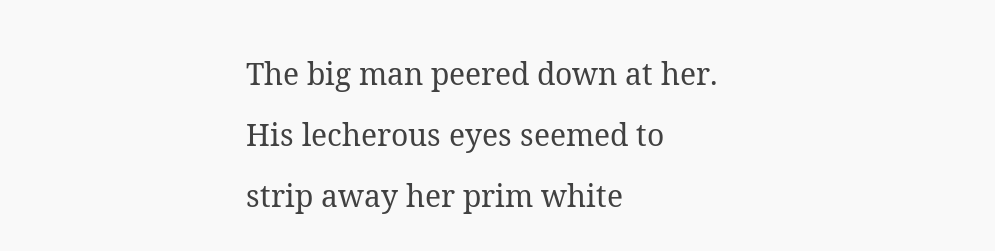The big man peered down at her. His lecherous eyes seemed to strip away her prim white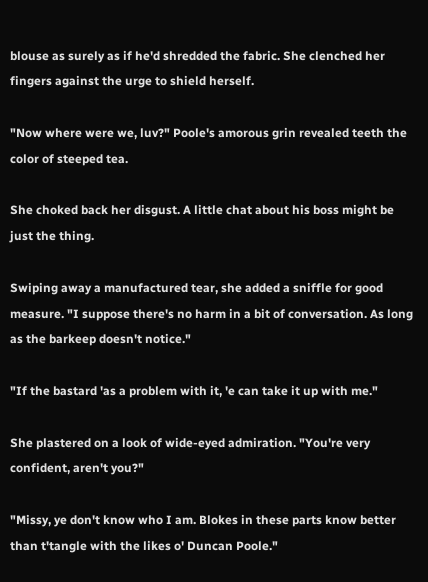blouse as surely as if he'd shredded the fabric. She clenched her fingers against the urge to shield herself.

"Now where were we, luv?" Poole's amorous grin revealed teeth the color of steeped tea.

She choked back her disgust. A little chat about his boss might be just the thing.

Swiping away a manufactured tear, she added a sniffle for good measure. "I suppose there's no harm in a bit of conversation. As long as the barkeep doesn't notice."

"If the bastard 'as a problem with it, 'e can take it up with me."

She plastered on a look of wide-eyed admiration. "You're very confident, aren't you?"

"Missy, ye don't know who I am. Blokes in these parts know better than t'tangle with the likes o' Duncan Poole."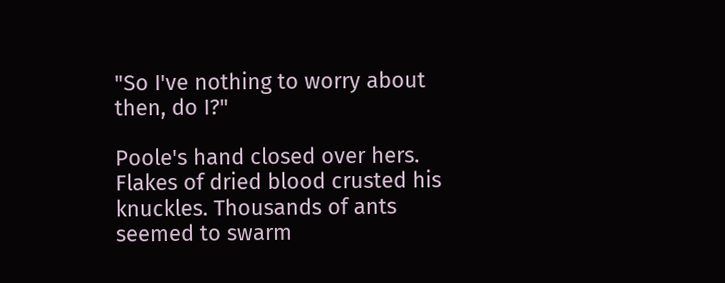"So I've nothing to worry about then, do I?"

Poole's hand closed over hers. Flakes of dried blood crusted his knuckles. Thousands of ants seemed to swarm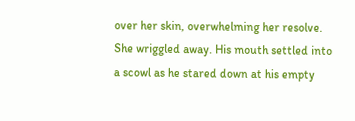over her skin, overwhelming her resolve. She wriggled away. His mouth settled into a scowl as he stared down at his empty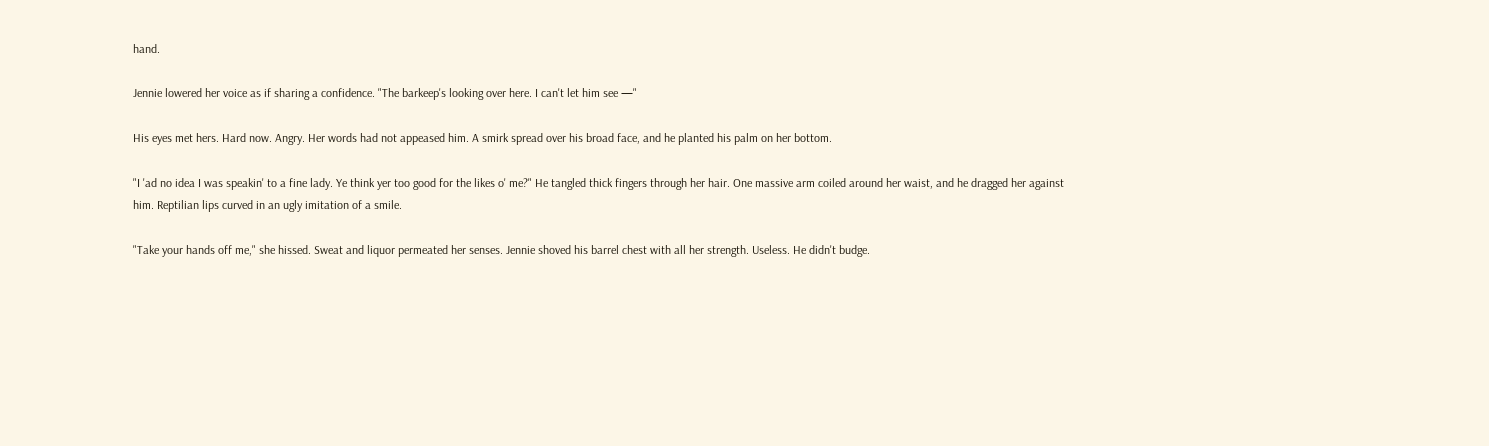hand.

Jennie lowered her voice as if sharing a confidence. "The barkeep's looking over here. I can't let him see —"

His eyes met hers. Hard now. Angry. Her words had not appeased him. A smirk spread over his broad face, and he planted his palm on her bottom.

"I 'ad no idea I was speakin' to a fine lady. Ye think yer too good for the likes o' me?" He tangled thick fingers through her hair. One massive arm coiled around her waist, and he dragged her against him. Reptilian lips curved in an ugly imitation of a smile.

"Take your hands off me," she hissed. Sweat and liquor permeated her senses. Jennie shoved his barrel chest with all her strength. Useless. He didn't budge.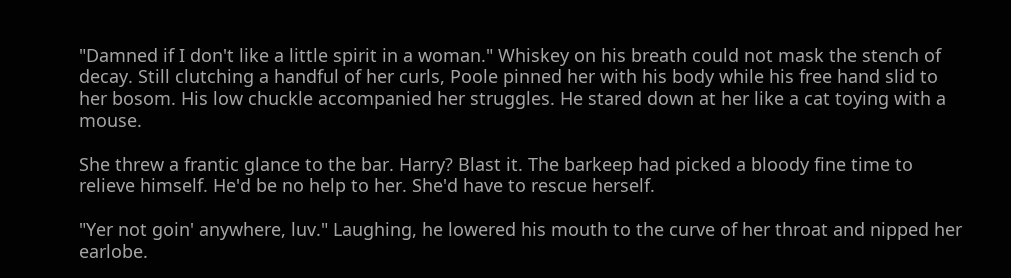"Damned if I don't like a little spirit in a woman." Whiskey on his breath could not mask the stench of decay. Still clutching a handful of her curls, Poole pinned her with his body while his free hand slid to her bosom. His low chuckle accompanied her struggles. He stared down at her like a cat toying with a mouse.

She threw a frantic glance to the bar. Harry? Blast it. The barkeep had picked a bloody fine time to relieve himself. He'd be no help to her. She'd have to rescue herself.

"Yer not goin' anywhere, luv." Laughing, he lowered his mouth to the curve of her throat and nipped her earlobe.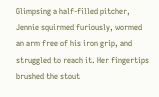Glimpsing a half-filled pitcher, Jennie squirmed furiously, wormed an arm free of his iron grip, and struggled to reach it. Her fingertips brushed the stout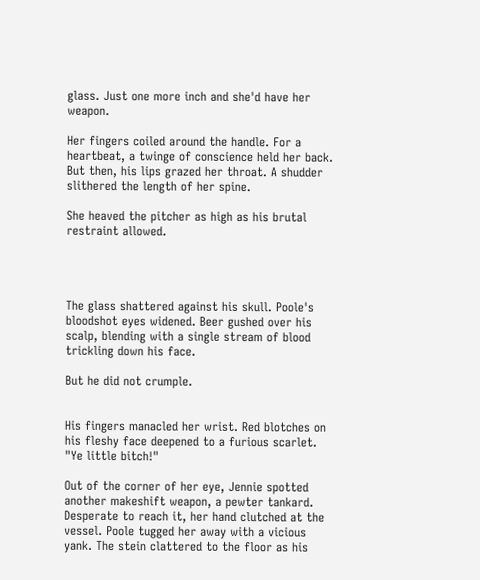glass. Just one more inch and she'd have her weapon.

Her fingers coiled around the handle. For a heartbeat, a twinge of conscience held her back. But then, his lips grazed her throat. A shudder slithered the length of her spine.

She heaved the pitcher as high as his brutal restraint allowed.




The glass shattered against his skull. Poole's bloodshot eyes widened. Beer gushed over his scalp, blending with a single stream of blood trickling down his face.

But he did not crumple.


His fingers manacled her wrist. Red blotches on his fleshy face deepened to a furious scarlet. "Ye little bitch!"

Out of the corner of her eye, Jennie spotted another makeshift weapon, a pewter tankard. Desperate to reach it, her hand clutched at the vessel. Poole tugged her away with a vicious yank. The stein clattered to the floor as his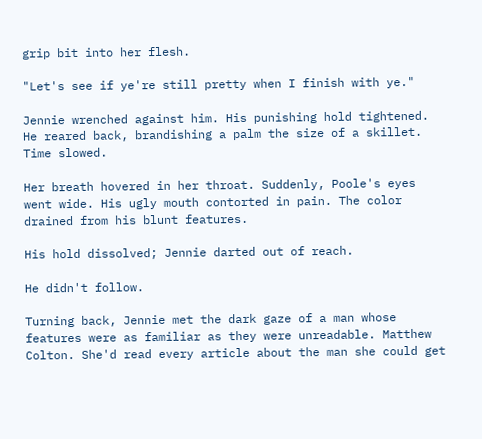grip bit into her flesh.

"Let's see if ye're still pretty when I finish with ye."

Jennie wrenched against him. His punishing hold tightened. He reared back, brandishing a palm the size of a skillet. Time slowed.

Her breath hovered in her throat. Suddenly, Poole's eyes went wide. His ugly mouth contorted in pain. The color drained from his blunt features.

His hold dissolved; Jennie darted out of reach.

He didn't follow.

Turning back, Jennie met the dark gaze of a man whose features were as familiar as they were unreadable. Matthew Colton. She'd read every article about the man she could get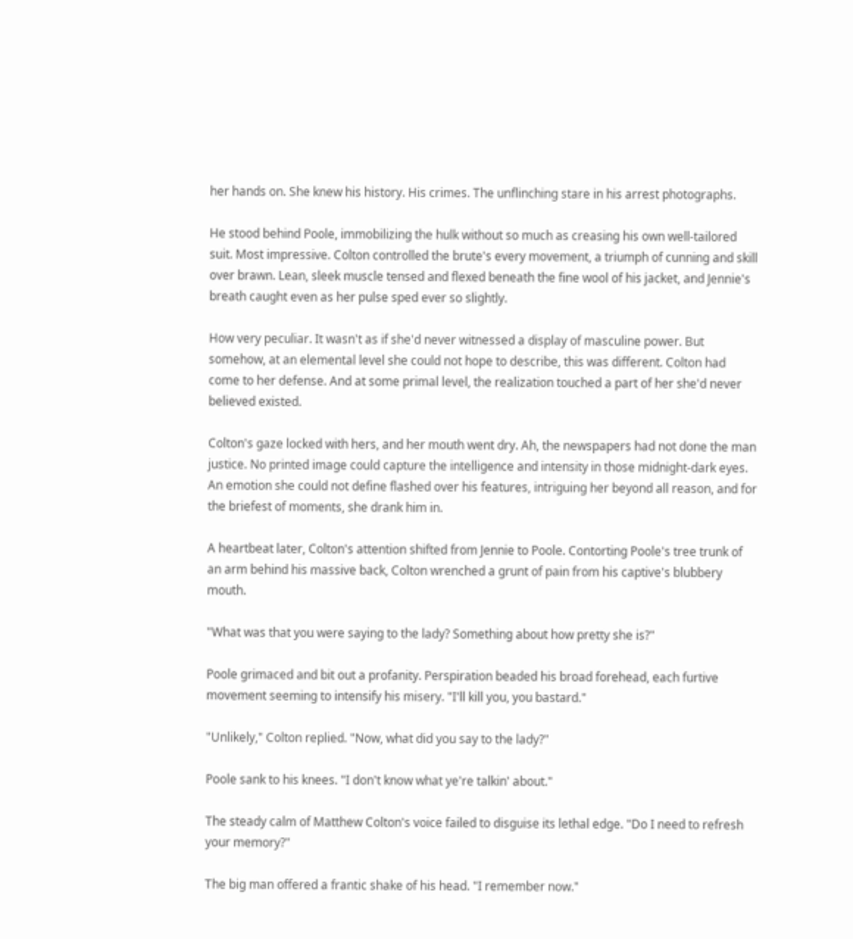her hands on. She knew his history. His crimes. The unflinching stare in his arrest photographs.

He stood behind Poole, immobilizing the hulk without so much as creasing his own well-tailored suit. Most impressive. Colton controlled the brute's every movement, a triumph of cunning and skill over brawn. Lean, sleek muscle tensed and flexed beneath the fine wool of his jacket, and Jennie's breath caught even as her pulse sped ever so slightly.

How very peculiar. It wasn't as if she'd never witnessed a display of masculine power. But somehow, at an elemental level she could not hope to describe, this was different. Colton had come to her defense. And at some primal level, the realization touched a part of her she'd never believed existed.

Colton's gaze locked with hers, and her mouth went dry. Ah, the newspapers had not done the man justice. No printed image could capture the intelligence and intensity in those midnight-dark eyes. An emotion she could not define flashed over his features, intriguing her beyond all reason, and for the briefest of moments, she drank him in.

A heartbeat later, Colton's attention shifted from Jennie to Poole. Contorting Poole's tree trunk of an arm behind his massive back, Colton wrenched a grunt of pain from his captive's blubbery mouth.

"What was that you were saying to the lady? Something about how pretty she is?"

Poole grimaced and bit out a profanity. Perspiration beaded his broad forehead, each furtive movement seeming to intensify his misery. "I'll kill you, you bastard."

"Unlikely," Colton replied. "Now, what did you say to the lady?"

Poole sank to his knees. "I don't know what ye're talkin' about."

The steady calm of Matthew Colton's voice failed to disguise its lethal edge. "Do I need to refresh your memory?"

The big man offered a frantic shake of his head. "I remember now."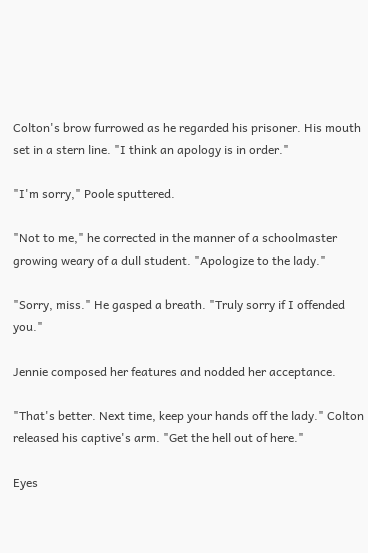Colton's brow furrowed as he regarded his prisoner. His mouth set in a stern line. "I think an apology is in order."

"I'm sorry," Poole sputtered.

"Not to me," he corrected in the manner of a schoolmaster growing weary of a dull student. "Apologize to the lady."

"Sorry, miss." He gasped a breath. "Truly sorry if I offended you."

Jennie composed her features and nodded her acceptance.

"That's better. Next time, keep your hands off the lady." Colton released his captive's arm. "Get the hell out of here."

Eyes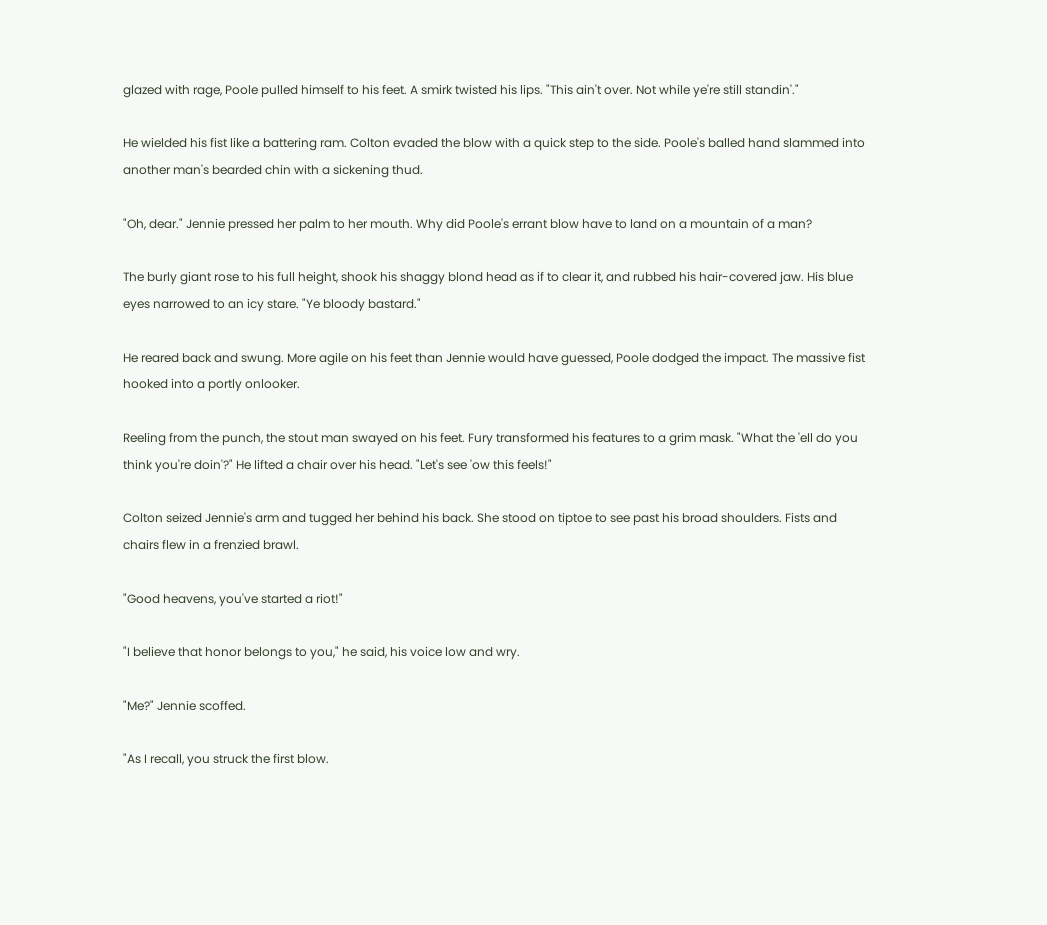glazed with rage, Poole pulled himself to his feet. A smirk twisted his lips. "This ain't over. Not while ye're still standin'."

He wielded his fist like a battering ram. Colton evaded the blow with a quick step to the side. Poole's balled hand slammed into another man's bearded chin with a sickening thud.

"Oh, dear." Jennie pressed her palm to her mouth. Why did Poole's errant blow have to land on a mountain of a man?

The burly giant rose to his full height, shook his shaggy blond head as if to clear it, and rubbed his hair-covered jaw. His blue eyes narrowed to an icy stare. "Ye bloody bastard."

He reared back and swung. More agile on his feet than Jennie would have guessed, Poole dodged the impact. The massive fist hooked into a portly onlooker.

Reeling from the punch, the stout man swayed on his feet. Fury transformed his features to a grim mask. "What the 'ell do you think you're doin'?" He lifted a chair over his head. "Let's see 'ow this feels!"

Colton seized Jennie's arm and tugged her behind his back. She stood on tiptoe to see past his broad shoulders. Fists and chairs flew in a frenzied brawl.

"Good heavens, you've started a riot!"

"I believe that honor belongs to you," he said, his voice low and wry.

"Me?" Jennie scoffed.

"As I recall, you struck the first blow.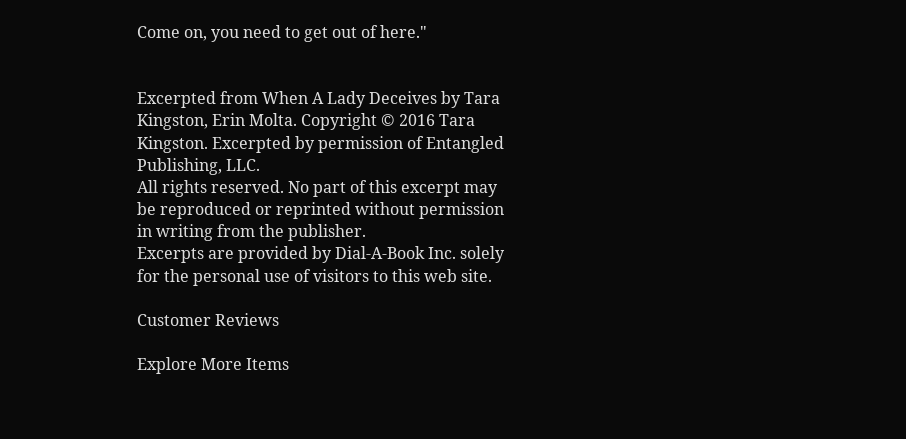Come on, you need to get out of here."


Excerpted from When A Lady Deceives by Tara Kingston, Erin Molta. Copyright © 2016 Tara Kingston. Excerpted by permission of Entangled Publishing, LLC.
All rights reserved. No part of this excerpt may be reproduced or reprinted without permission in writing from the publisher.
Excerpts are provided by Dial-A-Book Inc. solely for the personal use of visitors to this web site.

Customer Reviews

Explore More Items